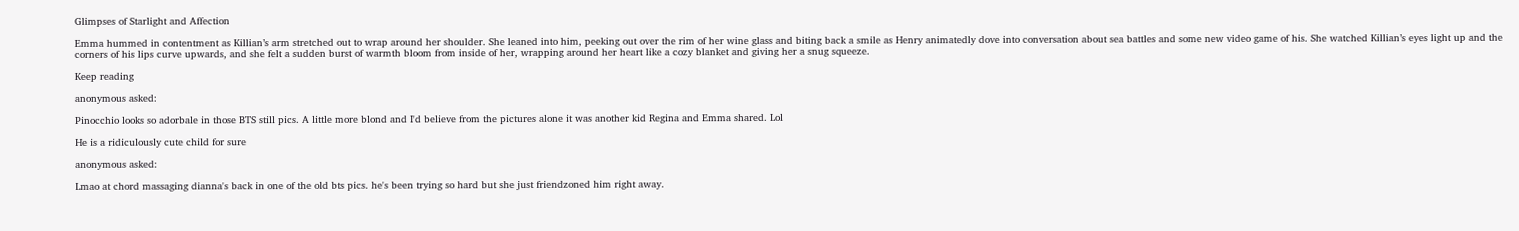Glimpses of Starlight and Affection

Emma hummed in contentment as Killian’s arm stretched out to wrap around her shoulder. She leaned into him, peeking out over the rim of her wine glass and biting back a smile as Henry animatedly dove into conversation about sea battles and some new video game of his. She watched Killian’s eyes light up and the corners of his lips curve upwards, and she felt a sudden burst of warmth bloom from inside of her, wrapping around her heart like a cozy blanket and giving her a snug squeeze.

Keep reading

anonymous asked:

Pinocchio looks so adorbale in those BTS still pics. A little more blond and I'd believe from the pictures alone it was another kid Regina and Emma shared. Lol

He is a ridiculously cute child for sure

anonymous asked:

Lmao at chord massaging dianna's back in one of the old bts pics. he's been trying so hard but she just friendzoned him right away.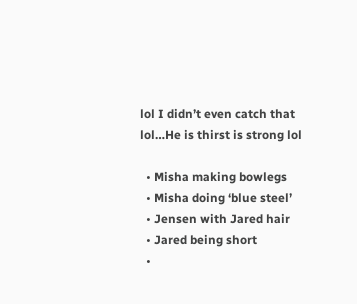lol I didn’t even catch that lol…He is thirst is strong lol

  • Misha making bowlegs
  • Misha doing ‘blue steel’
  • Jensen with Jared hair
  • Jared being short
  •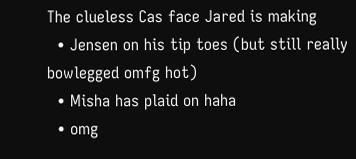The clueless Cas face Jared is making
  • Jensen on his tip toes (but still really bowlegged omfg hot)
  • Misha has plaid on haha
  • omg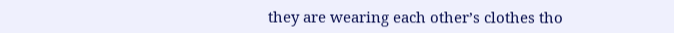they are wearing each other’s clothes tho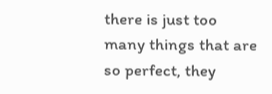there is just too many things that are so perfect, they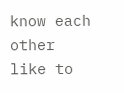know each other like to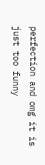perfection and omg it is just too funny